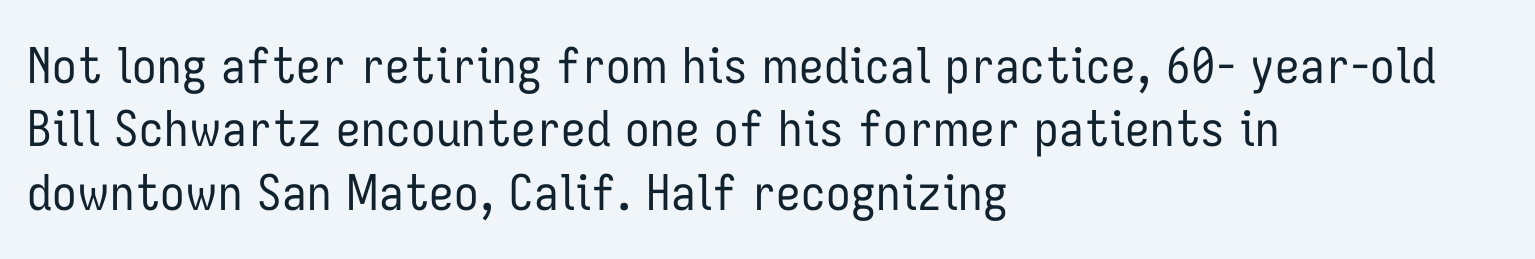Not long after retiring from his medical practice, 60- year-old Bill Schwartz encountered one of his former patients in downtown San Mateo, Calif. Half recognizing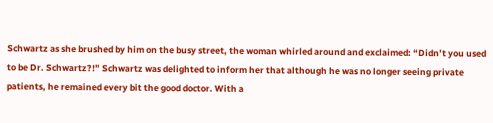Schwartz as she brushed by him on the busy street, the woman whirled around and exclaimed: “Didn’t you used to be Dr. Schwartz?!” Schwartz was delighted to inform her that although he was no longer seeing private patients, he remained every bit the good doctor. With a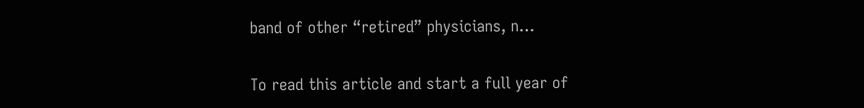band of other “retired” physicians, n…

To read this article and start a full year of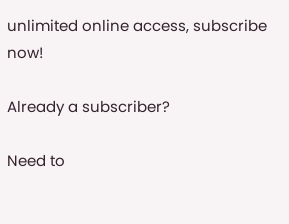unlimited online access, subscribe now!

Already a subscriber?

Need to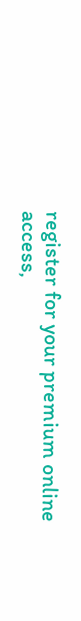register for your premium online access,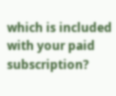which is included with your paid subscription?